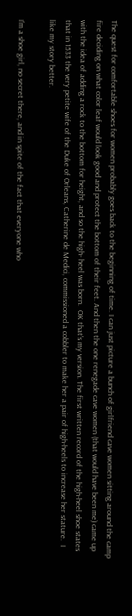The quest for comfortable shoes for women probably goes back to the beginning of time. I can just picture a bunch of girlfriend cave women sitting around the camp fire deciding on what color leaf would look good and protect the bottom of their feet. And then the one renegade cave women (that would have been me) came up with the idea of adding a rock to the bottom for height, and so the high- heel was born.  OK that's my version. The first written record of the high-heel shoe states that in 1533 the very petite wife of the Duke of Orleans, Catherine de Medici, commissioned a cobbler to make her a pair of high-heels to increase her stature.  I like my story better.

I'm a shoe girl, no secret there, and in spite of the fact that everyone who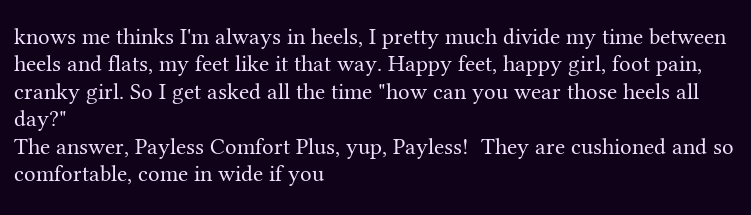knows me thinks I'm always in heels, I pretty much divide my time between heels and flats, my feet like it that way. Happy feet, happy girl, foot pain, cranky girl. So I get asked all the time "how can you wear those heels all day?"
The answer, Payless Comfort Plus, yup, Payless!  They are cushioned and so comfortable, come in wide if you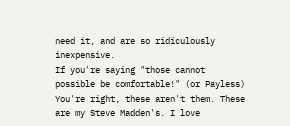need it, and are so ridiculously inexpensive.
If you're saying "those cannot possible be comfortable!" (or Payless) You're right, these aren't them. These are my Steve Madden's. I love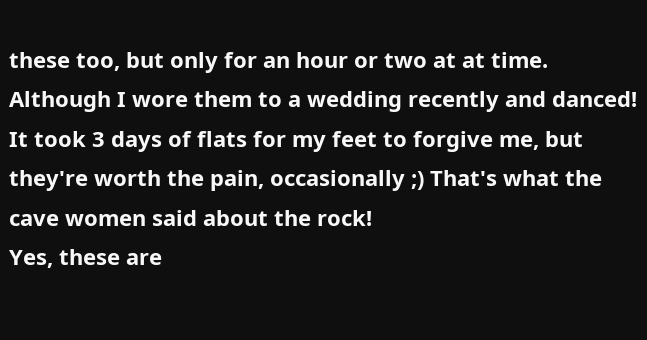these too, but only for an hour or two at at time.  Although I wore them to a wedding recently and danced! It took 3 days of flats for my feet to forgive me, but they're worth the pain, occasionally ;) That's what the cave women said about the rock!
Yes, these are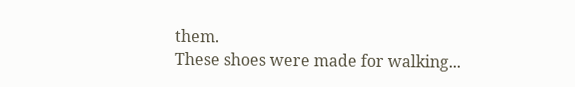them.
These shoes were made for walking...